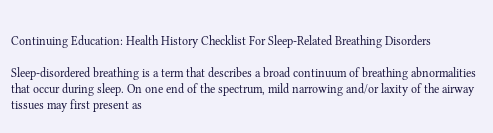Continuing Education: Health History Checklist For Sleep-Related Breathing Disorders

Sleep-disordered breathing is a term that describes a broad continuum of breathing abnormalities that occur during sleep. On one end of the spectrum, mild narrowing and/or laxity of the airway tissues may first present as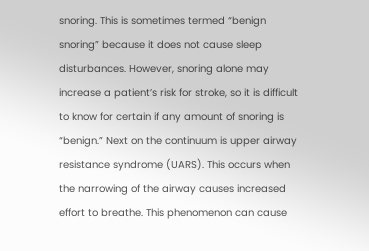snoring. This is sometimes termed “benign snoring” because it does not cause sleep disturbances. However, snoring alone may increase a patient’s risk for stroke, so it is difficult to know for certain if any amount of snoring is “benign.” Next on the continuum is upper airway resistance syndrome (UARS). This occurs when the narrowing of the airway causes increased effort to breathe. This phenomenon can cause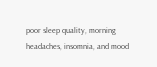poor sleep quality, morning headaches, insomnia, and mood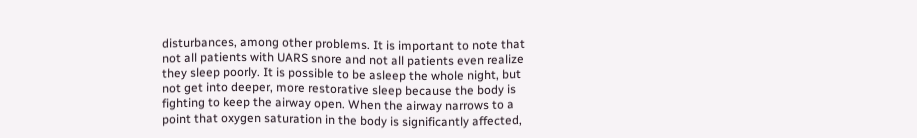disturbances, among other problems. It is important to note that not all patients with UARS snore and not all patients even realize they sleep poorly. It is possible to be asleep the whole night, but not get into deeper, more restorative sleep because the body is fighting to keep the airway open. When the airway narrows to a point that oxygen saturation in the body is significantly affected,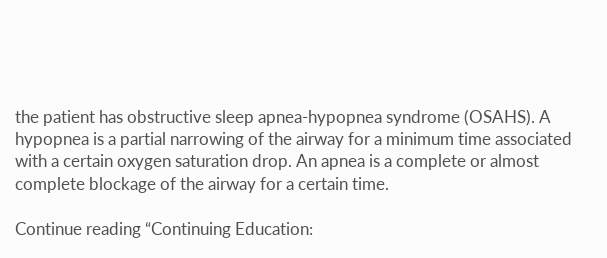the patient has obstructive sleep apnea-hypopnea syndrome (OSAHS). A hypopnea is a partial narrowing of the airway for a minimum time associated with a certain oxygen saturation drop. An apnea is a complete or almost complete blockage of the airway for a certain time.

Continue reading “Continuing Education: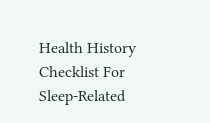Health History Checklist For Sleep-Related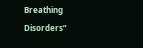Breathing Disorders”